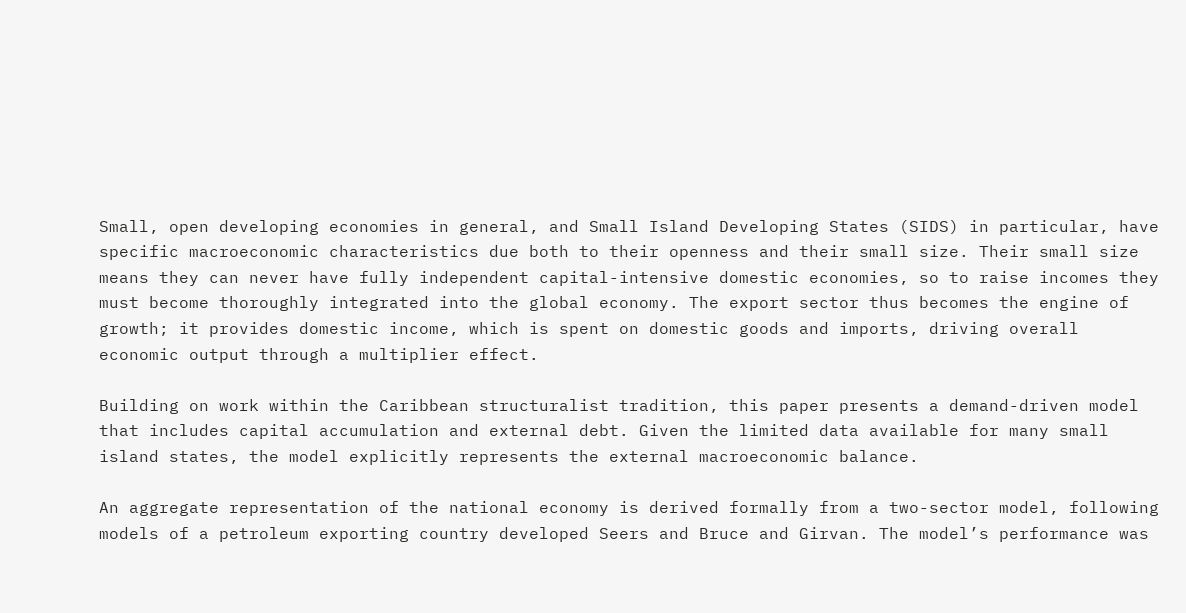Small, open developing economies in general, and Small Island Developing States (SIDS) in particular, have specific macroeconomic characteristics due both to their openness and their small size. Their small size means they can never have fully independent capital-intensive domestic economies, so to raise incomes they must become thoroughly integrated into the global economy. The export sector thus becomes the engine of growth; it provides domestic income, which is spent on domestic goods and imports, driving overall economic output through a multiplier effect.

Building on work within the Caribbean structuralist tradition, this paper presents a demand-driven model that includes capital accumulation and external debt. Given the limited data available for many small island states, the model explicitly represents the external macroeconomic balance.

An aggregate representation of the national economy is derived formally from a two-sector model, following models of a petroleum exporting country developed Seers and Bruce and Girvan. The model’s performance was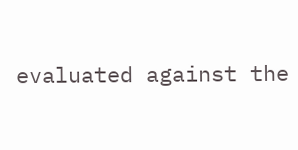evaluated against the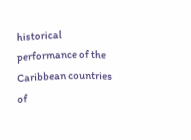historical performance of the Caribbean countries of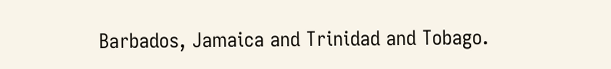Barbados, Jamaica and Trinidad and Tobago.